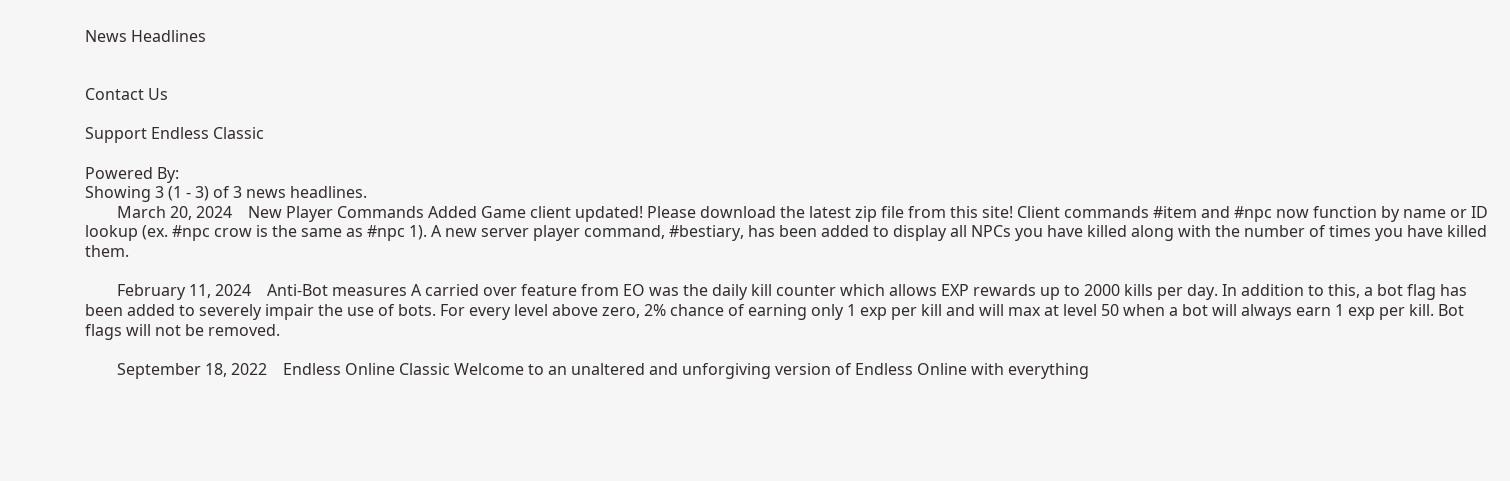News Headlines


Contact Us

Support Endless Classic

Powered By:
Showing 3 (1 - 3) of 3 news headlines.
        March 20, 2024    New Player Commands Added Game client updated! Please download the latest zip file from this site! Client commands #item and #npc now function by name or ID lookup (ex. #npc crow is the same as #npc 1). A new server player command, #bestiary, has been added to display all NPCs you have killed along with the number of times you have killed them.

        February 11, 2024    Anti-Bot measures A carried over feature from EO was the daily kill counter which allows EXP rewards up to 2000 kills per day. In addition to this, a bot flag has been added to severely impair the use of bots. For every level above zero, 2% chance of earning only 1 exp per kill and will max at level 50 when a bot will always earn 1 exp per kill. Bot flags will not be removed.

        September 18, 2022    Endless Online Classic Welcome to an unaltered and unforgiving version of Endless Online with everything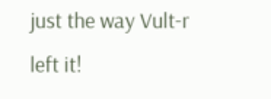just the way Vult-r left it!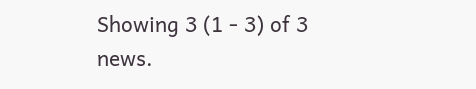Showing 3 (1 - 3) of 3 news.